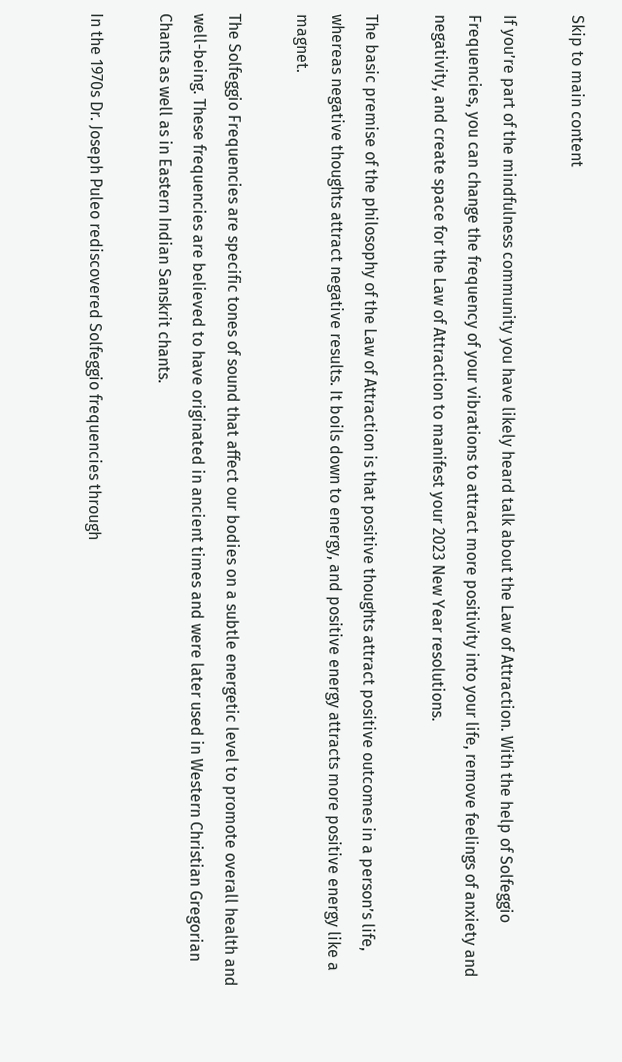Skip to main content

If you’re part of the mindfulness community you have likely heard talk about the Law of Attraction. With the help of Solfeggio Frequencies, you can change the frequency of your vibrations to attract more positivity into your life, remove feelings of anxiety and negativity, and create space for the Law of Attraction to manifest your 2023 New Year resolutions.

The basic premise of the philosophy of the Law of Attraction is that positive thoughts attract positive outcomes in a person’s life, whereas negative thoughts attract negative results. It boils down to energy, and positive energy attracts more positive energy like a magnet.

The Solfeggio Frequencies are specific tones of sound that affect our bodies on a subtle energetic level to promote overall health and well-being. These frequencies are believed to have originated in ancient times and were later used in Western Christian Gregorian Chants as well as in Eastern Indian Sanskrit chants.

In the 1970s Dr. Joseph Puleo rediscovered Solfeggio frequencies through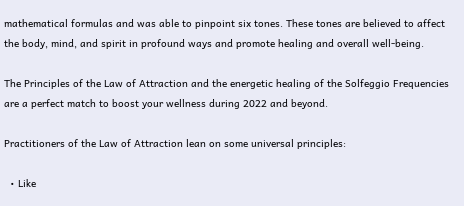mathematical formulas and was able to pinpoint six tones. These tones are believed to affect the body, mind, and spirit in profound ways and promote healing and overall well-being.

The Principles of the Law of Attraction and the energetic healing of the Solfeggio Frequencies are a perfect match to boost your wellness during 2022 and beyond.

Practitioners of the Law of Attraction lean on some universal principles:

  • Like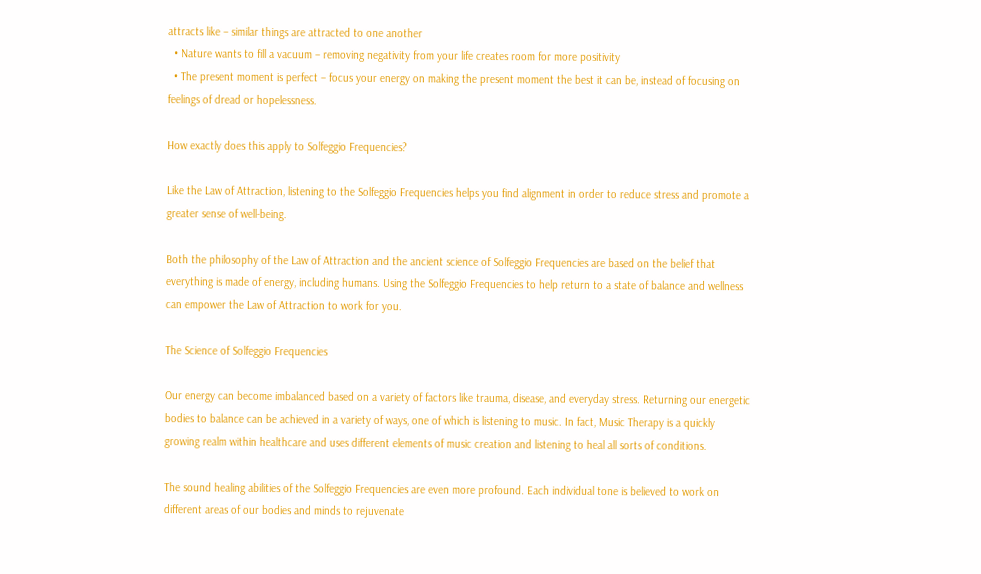attracts like – similar things are attracted to one another
  • Nature wants to fill a vacuum – removing negativity from your life creates room for more positivity
  • The present moment is perfect – focus your energy on making the present moment the best it can be, instead of focusing on feelings of dread or hopelessness.

How exactly does this apply to Solfeggio Frequencies?

Like the Law of Attraction, listening to the Solfeggio Frequencies helps you find alignment in order to reduce stress and promote a greater sense of well-being.

Both the philosophy of the Law of Attraction and the ancient science of Solfeggio Frequencies are based on the belief that everything is made of energy, including humans. Using the Solfeggio Frequencies to help return to a state of balance and wellness can empower the Law of Attraction to work for you.

The Science of Solfeggio Frequencies

Our energy can become imbalanced based on a variety of factors like trauma, disease, and everyday stress. Returning our energetic bodies to balance can be achieved in a variety of ways, one of which is listening to music. In fact, Music Therapy is a quickly growing realm within healthcare and uses different elements of music creation and listening to heal all sorts of conditions.

The sound healing abilities of the Solfeggio Frequencies are even more profound. Each individual tone is believed to work on different areas of our bodies and minds to rejuvenate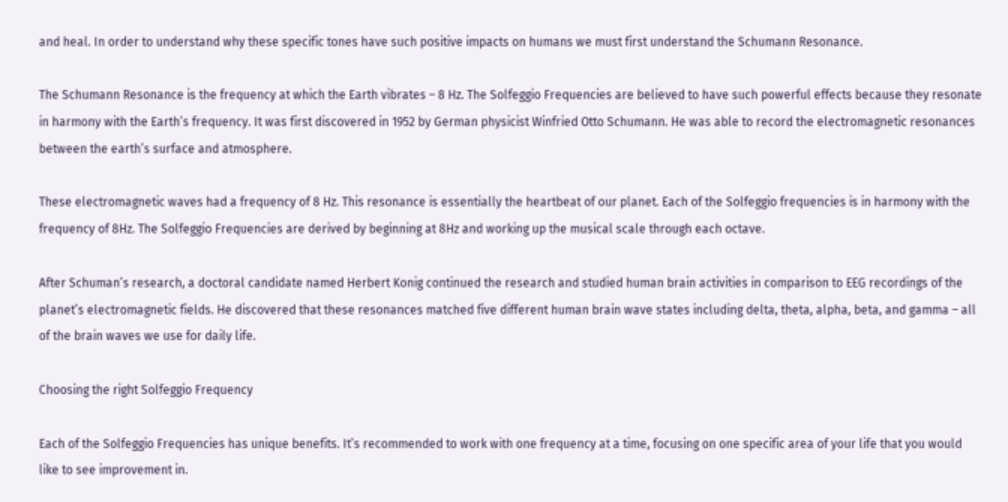and heal. In order to understand why these specific tones have such positive impacts on humans we must first understand the Schumann Resonance.

The Schumann Resonance is the frequency at which the Earth vibrates – 8 Hz. The Solfeggio Frequencies are believed to have such powerful effects because they resonate in harmony with the Earth’s frequency. It was first discovered in 1952 by German physicist Winfried Otto Schumann. He was able to record the electromagnetic resonances between the earth’s surface and atmosphere.

These electromagnetic waves had a frequency of 8 Hz. This resonance is essentially the heartbeat of our planet. Each of the Solfeggio frequencies is in harmony with the frequency of 8Hz. The Solfeggio Frequencies are derived by beginning at 8Hz and working up the musical scale through each octave.

After Schuman’s research, a doctoral candidate named Herbert Konig continued the research and studied human brain activities in comparison to EEG recordings of the planet’s electromagnetic fields. He discovered that these resonances matched five different human brain wave states including delta, theta, alpha, beta, and gamma – all of the brain waves we use for daily life.

Choosing the right Solfeggio Frequency

Each of the Solfeggio Frequencies has unique benefits. It’s recommended to work with one frequency at a time, focusing on one specific area of your life that you would like to see improvement in.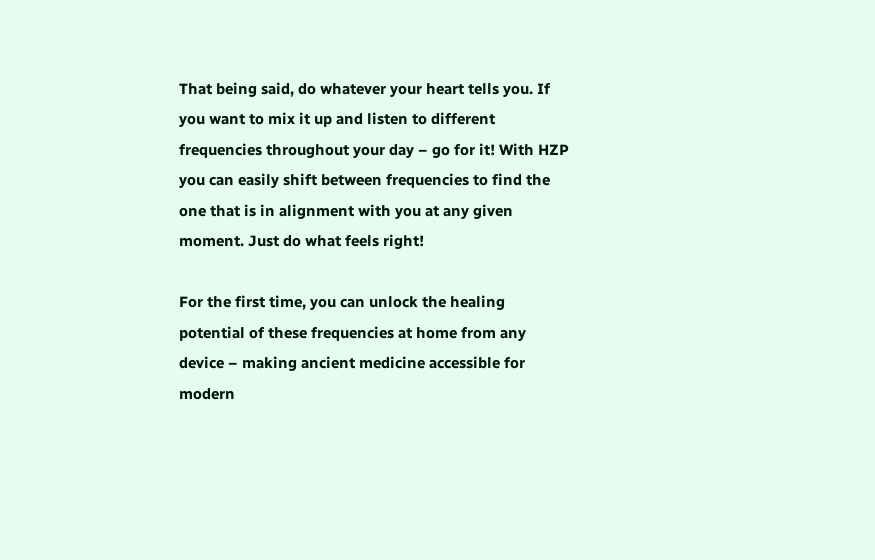That being said, do whatever your heart tells you. If you want to mix it up and listen to different frequencies throughout your day – go for it! With HZP you can easily shift between frequencies to find the one that is in alignment with you at any given moment. Just do what feels right!

For the first time, you can unlock the healing potential of these frequencies at home from any device – making ancient medicine accessible for modern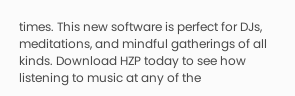times. This new software is perfect for DJs, meditations, and mindful gatherings of all kinds. Download HZP today to see how listening to music at any of the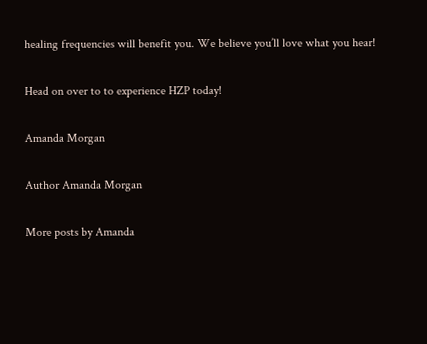healing frequencies will benefit you. We believe you’ll love what you hear!

Head on over to to experience HZP today!

Amanda Morgan

Author Amanda Morgan

More posts by Amanda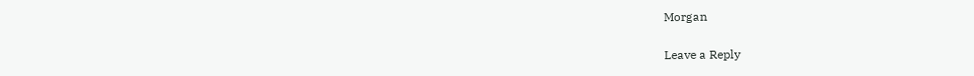Morgan

Leave a Reply